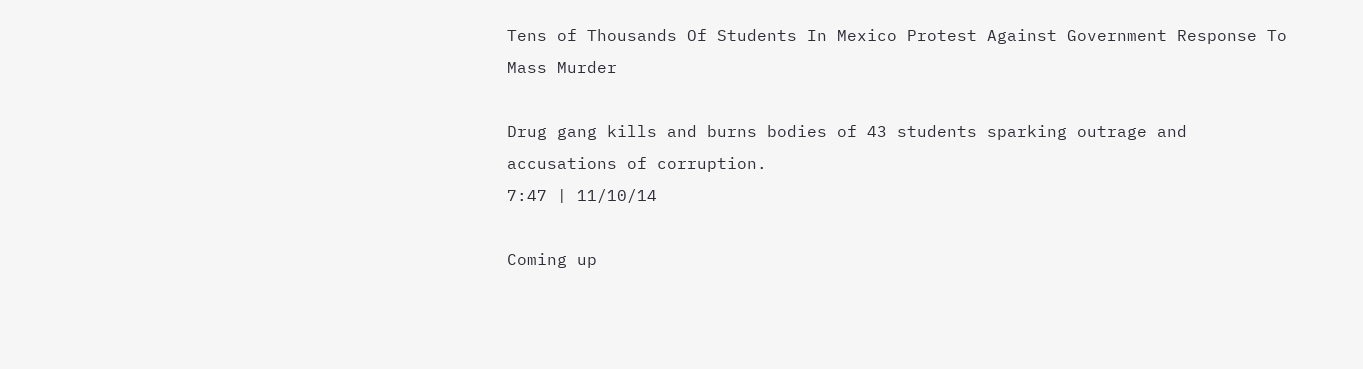Tens of Thousands Of Students In Mexico Protest Against Government Response To Mass Murder

Drug gang kills and burns bodies of 43 students sparking outrage and accusations of corruption.
7:47 | 11/10/14

Coming up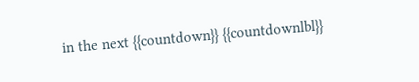in the next {{countdown}} {{countdownlbl}}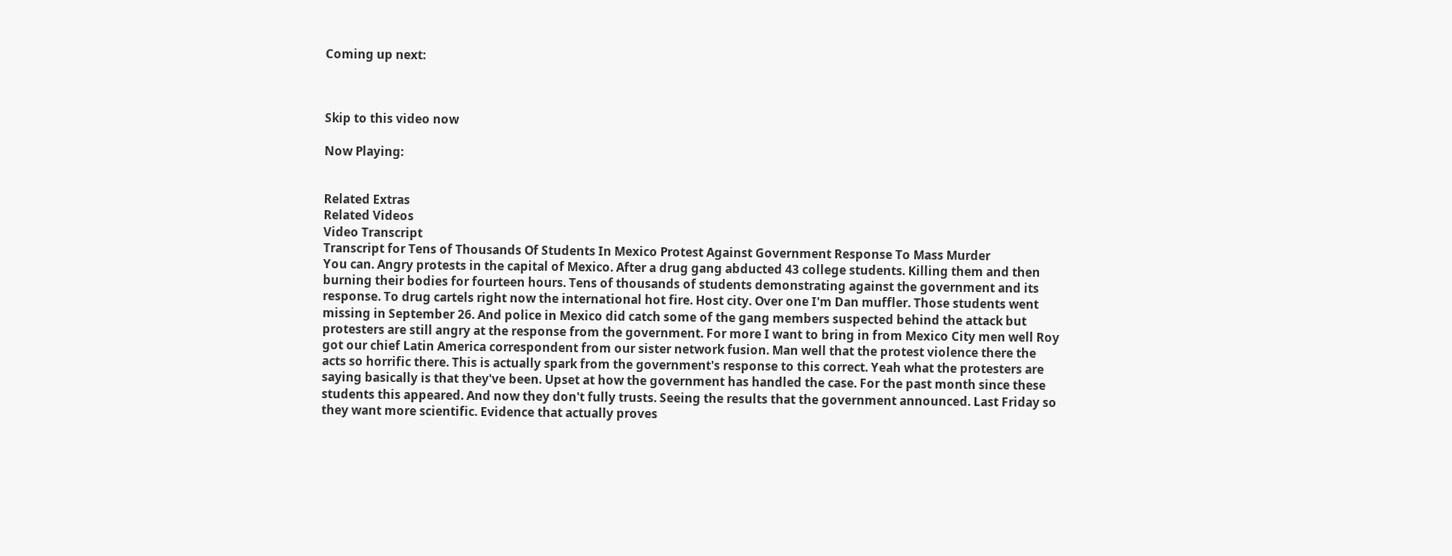Coming up next:



Skip to this video now

Now Playing:


Related Extras
Related Videos
Video Transcript
Transcript for Tens of Thousands Of Students In Mexico Protest Against Government Response To Mass Murder
You can. Angry protests in the capital of Mexico. After a drug gang abducted 43 college students. Killing them and then burning their bodies for fourteen hours. Tens of thousands of students demonstrating against the government and its response. To drug cartels right now the international hot fire. Host city. Over one I'm Dan muffler. Those students went missing in September 26. And police in Mexico did catch some of the gang members suspected behind the attack but protesters are still angry at the response from the government. For more I want to bring in from Mexico City men well Roy got our chief Latin America correspondent from our sister network fusion. Man well that the protest violence there the acts so horrific there. This is actually spark from the government's response to this correct. Yeah what the protesters are saying basically is that they've been. Upset at how the government has handled the case. For the past month since these students this appeared. And now they don't fully trusts. Seeing the results that the government announced. Last Friday so they want more scientific. Evidence that actually proves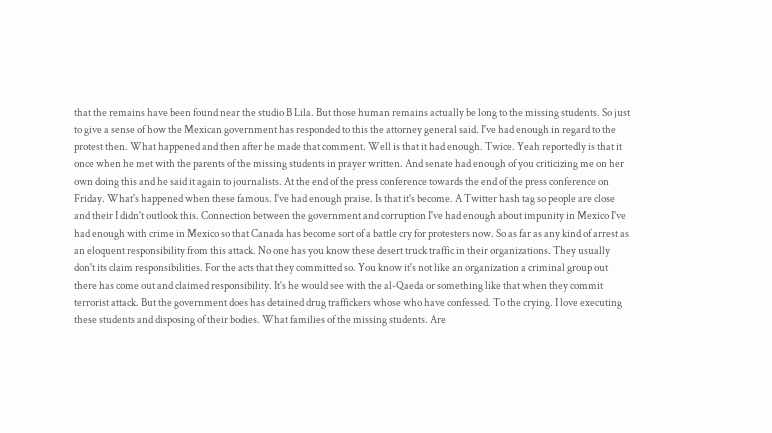that the remains have been found near the studio B Lila. But those human remains actually be long to the missing students. So just to give a sense of how the Mexican government has responded to this the attorney general said. I've had enough in regard to the protest then. What happened and then after he made that comment. Well is that it had enough. Twice. Yeah reportedly is that it once when he met with the parents of the missing students in prayer written. And senate had enough of you criticizing me on her own doing this and he said it again to journalists. At the end of the press conference towards the end of the press conference on Friday. What's happened when these famous. I've had enough praise. Is that it's become. A Twitter hash tag so people are close and their I didn't outlook this. Connection between the government and corruption I've had enough about impunity in Mexico I've had enough with crime in Mexico so that Canada has become sort of a battle cry for protesters now. So as far as any kind of arrest as an eloquent responsibility from this attack. No one has you know these desert truck traffic in their organizations. They usually don't its claim responsibilities. For the acts that they committed so. You know it's not like an organization a criminal group out there has come out and claimed responsibility. It's he would see with the al-Qaeda or something like that when they commit terrorist attack. But the government does has detained drug traffickers whose who have confessed. To the crying. I love executing these students and disposing of their bodies. What families of the missing students. Are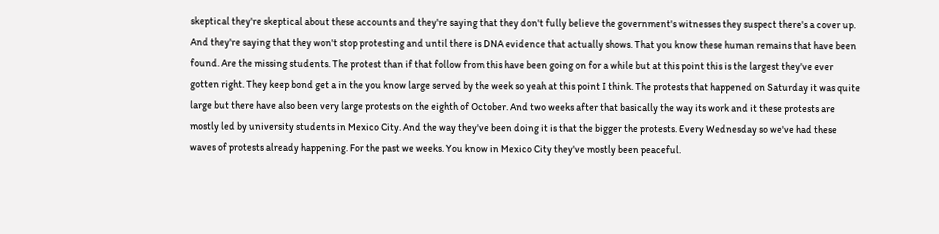skeptical they're skeptical about these accounts and they're saying that they don't fully believe the government's witnesses they suspect there's a cover up. And they're saying that they won't stop protesting and until there is DNA evidence that actually shows. That you know these human remains that have been found. Are the missing students. The protest than if that follow from this have been going on for a while but at this point this is the largest they've ever gotten right. They keep bond get a in the you know large served by the week so yeah at this point I think. The protests that happened on Saturday it was quite large but there have also been very large protests on the eighth of October. And two weeks after that basically the way its work and it these protests are mostly led by university students in Mexico City. And the way they've been doing it is that the bigger the protests. Every Wednesday so we've had these waves of protests already happening. For the past we weeks. You know in Mexico City they've mostly been peaceful.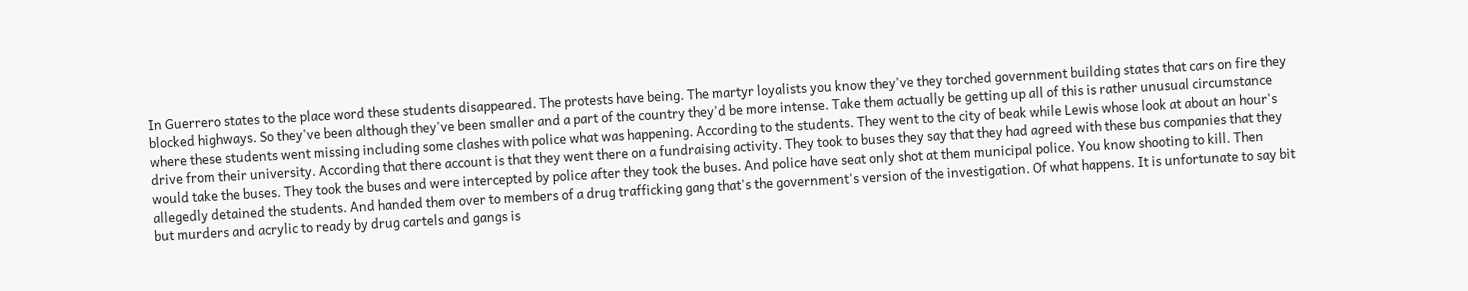In Guerrero states to the place word these students disappeared. The protests have being. The martyr loyalists you know they've they torched government building states that cars on fire they blocked highways. So they've been although they've been smaller and a part of the country they'd be more intense. Take them actually be getting up all of this is rather unusual circumstance where these students went missing including some clashes with police what was happening. According to the students. They went to the city of beak while Lewis whose look at about an hour's drive from their university. According that there account is that they went there on a fundraising activity. They took to buses they say that they had agreed with these bus companies that they would take the buses. They took the buses and were intercepted by police after they took the buses. And police have seat only shot at them municipal police. You know shooting to kill. Then allegedly detained the students. And handed them over to members of a drug trafficking gang that's the government's version of the investigation. Of what happens. It is unfortunate to say bit but murders and acrylic to ready by drug cartels and gangs is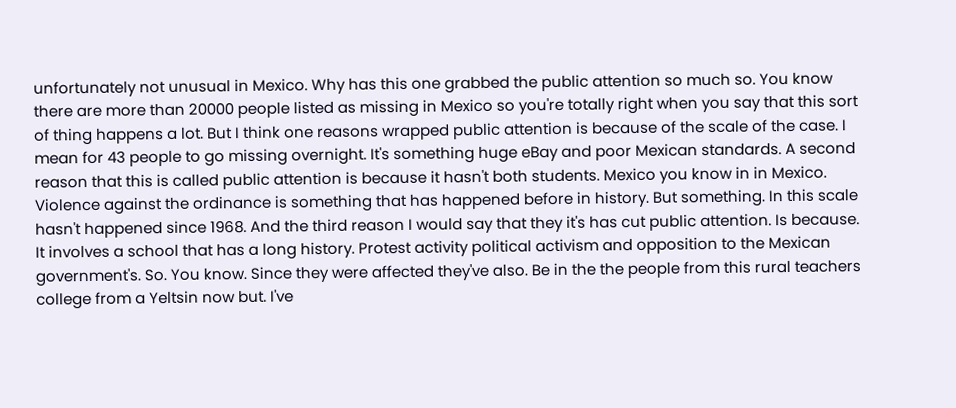unfortunately not unusual in Mexico. Why has this one grabbed the public attention so much so. You know there are more than 20000 people listed as missing in Mexico so you're totally right when you say that this sort of thing happens a lot. But I think one reasons wrapped public attention is because of the scale of the case. I mean for 43 people to go missing overnight. It's something huge eBay and poor Mexican standards. A second reason that this is called public attention is because it hasn't both students. Mexico you know in in Mexico. Violence against the ordinance is something that has happened before in history. But something. In this scale hasn't happened since 1968. And the third reason I would say that they it's has cut public attention. Is because. It involves a school that has a long history. Protest activity political activism and opposition to the Mexican government's. So. You know. Since they were affected they've also. Be in the the people from this rural teachers college from a Yeltsin now but. I've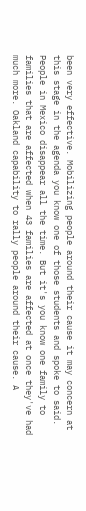been very effective. Mobilizing people around their cause it may concern at this stage in the agenda you know one of those students and spoke to said. People in Mexico disappear all the time. But it's you know one family to families that are affected when 43 families are affected at once they've had much more. Oakland capability to rally people around their cause. A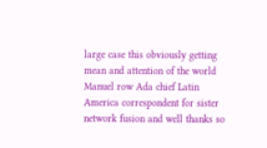large case this obviously getting mean and attention of the world Manuel row Ada chief Latin America correspondent for sister network fusion and well thanks so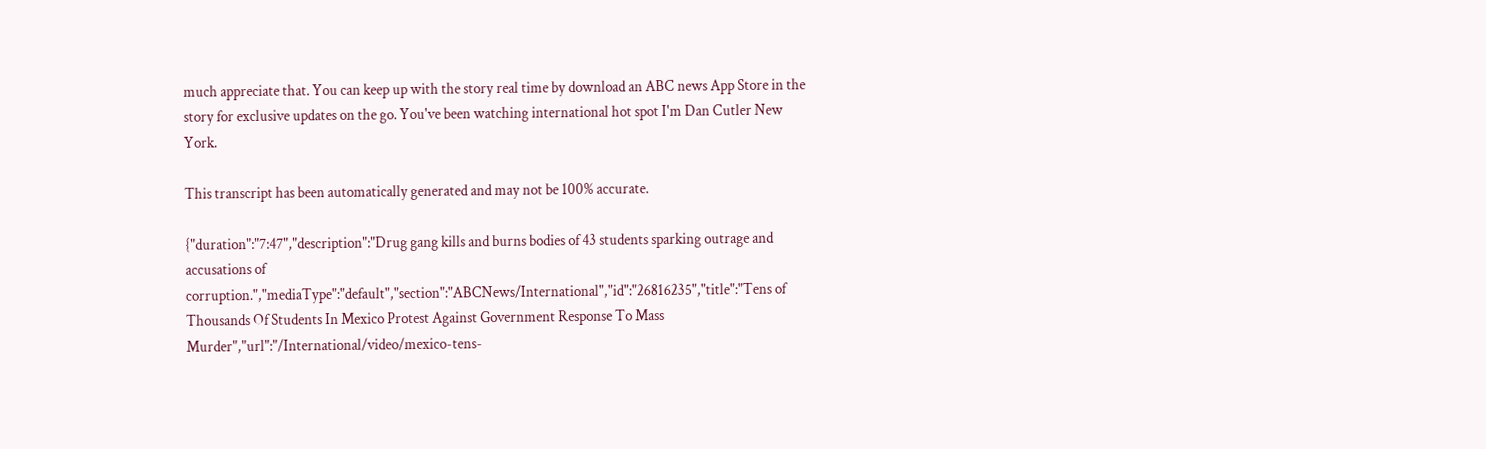much appreciate that. You can keep up with the story real time by download an ABC news App Store in the story for exclusive updates on the go. You've been watching international hot spot I'm Dan Cutler New York.

This transcript has been automatically generated and may not be 100% accurate.

{"duration":"7:47","description":"Drug gang kills and burns bodies of 43 students sparking outrage and accusations of corruption.","mediaType":"default","section":"ABCNews/International","id":"26816235","title":"Tens of Thousands Of Students In Mexico Protest Against Government Response To Mass Murder","url":"/International/video/mexico-tens-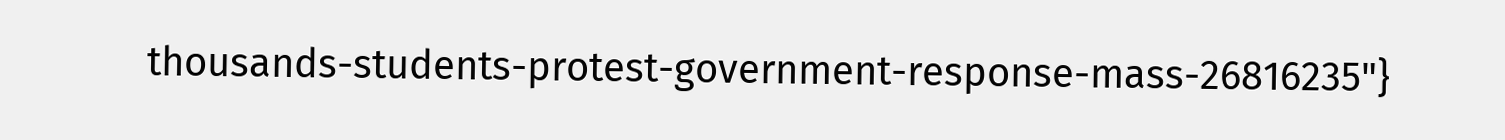thousands-students-protest-government-response-mass-26816235"}